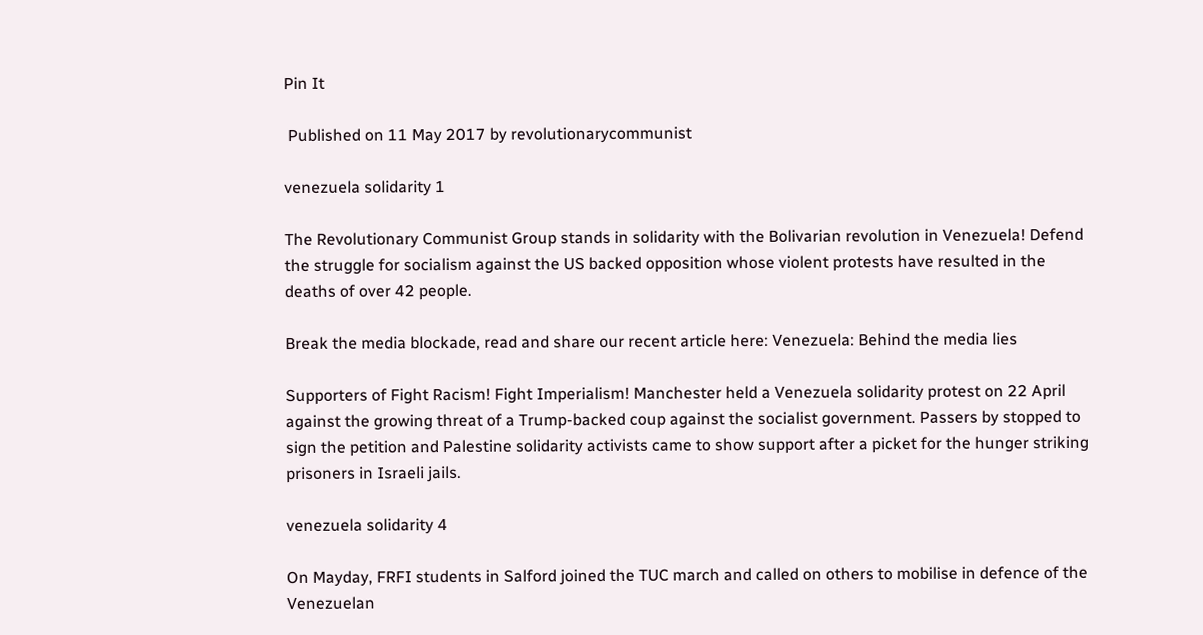Pin It

 Published on 11 May 2017 by revolutionarycommunist

venezuela solidarity 1

The Revolutionary Communist Group stands in solidarity with the Bolivarian revolution in Venezuela! Defend the struggle for socialism against the US backed opposition whose violent protests have resulted in the deaths of over 42 people.

Break the media blockade, read and share our recent article here: Venezuela: Behind the media lies

Supporters of Fight Racism! Fight Imperialism! Manchester held a Venezuela solidarity protest on 22 April against the growing threat of a Trump-backed coup against the socialist government. Passers by stopped to sign the petition and Palestine solidarity activists came to show support after a picket for the hunger striking prisoners in Israeli jails.

venezuela solidarity 4

On Mayday, FRFI students in Salford joined the TUC march and called on others to mobilise in defence of the Venezuelan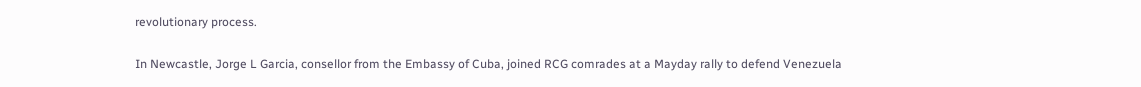revolutionary process.

In Newcastle, Jorge L Garcia, consellor from the Embassy of Cuba, joined RCG comrades at a Mayday rally to defend Venezuela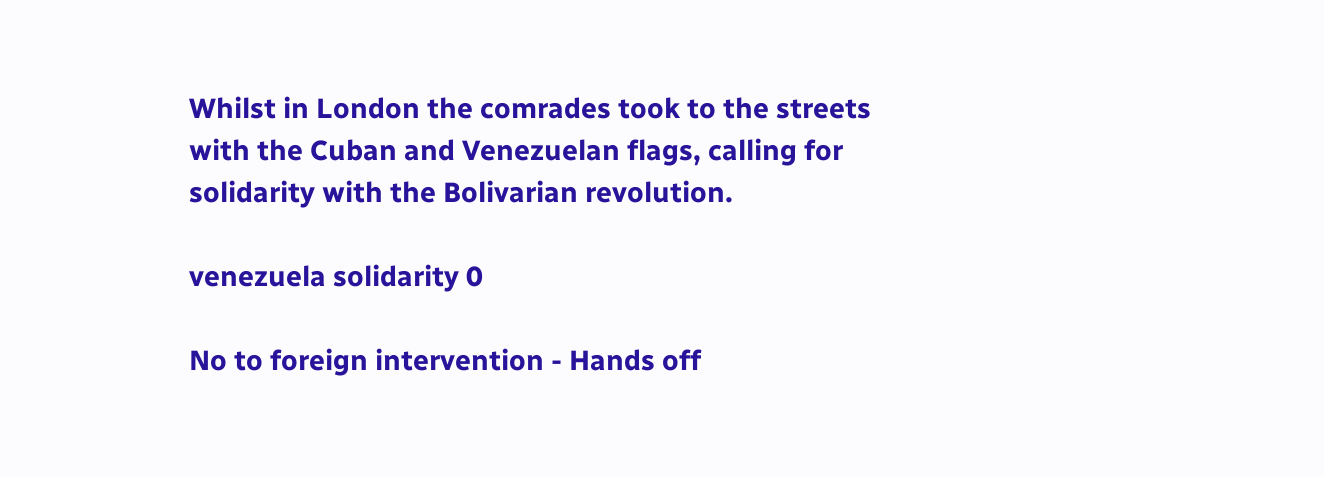Whilst in London the comrades took to the streets with the Cuban and Venezuelan flags, calling for solidarity with the Bolivarian revolution.

venezuela solidarity 0

No to foreign intervention - Hands off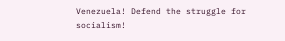Venezuela! Defend the struggle for socialism!